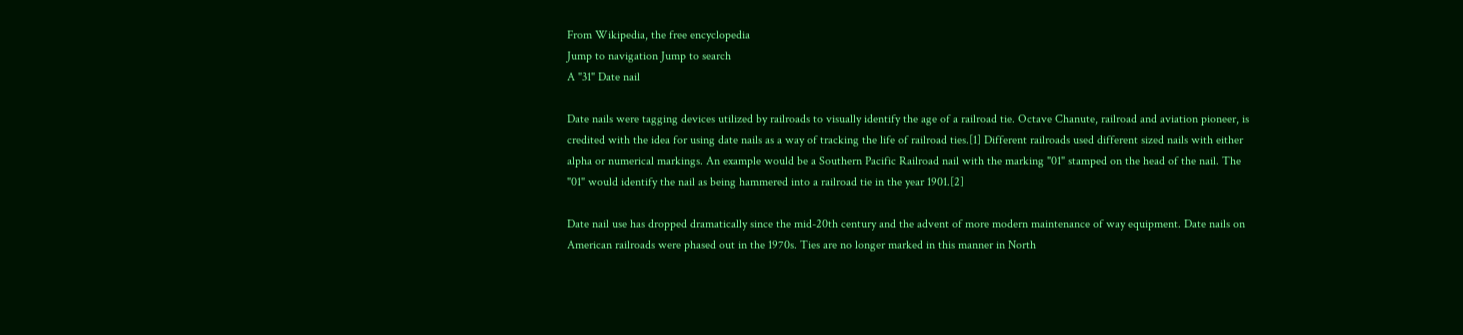From Wikipedia, the free encyclopedia
Jump to navigation Jump to search
A "31" Date nail

Date nails were tagging devices utilized by railroads to visually identify the age of a railroad tie. Octave Chanute, railroad and aviation pioneer, is credited with the idea for using date nails as a way of tracking the life of railroad ties.[1] Different railroads used different sized nails with either alpha or numerical markings. An example would be a Southern Pacific Railroad nail with the marking "01" stamped on the head of the nail. The "01" would identify the nail as being hammered into a railroad tie in the year 1901.[2]

Date nail use has dropped dramatically since the mid-20th century and the advent of more modern maintenance of way equipment. Date nails on American railroads were phased out in the 1970s. Ties are no longer marked in this manner in North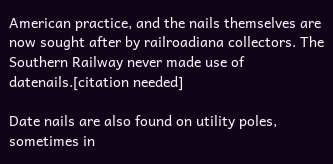American practice, and the nails themselves are now sought after by railroadiana collectors. The Southern Railway never made use of datenails.[citation needed]

Date nails are also found on utility poles, sometimes in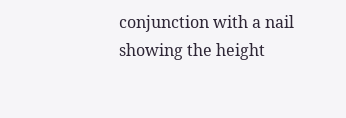conjunction with a nail showing the height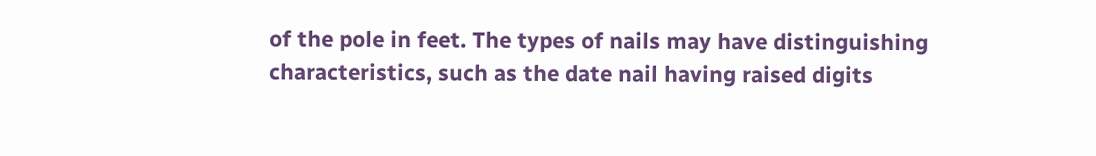of the pole in feet. The types of nails may have distinguishing characteristics, such as the date nail having raised digits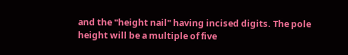and the "height nail" having incised digits. The pole height will be a multiple of five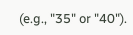(e.g., "35" or "40").